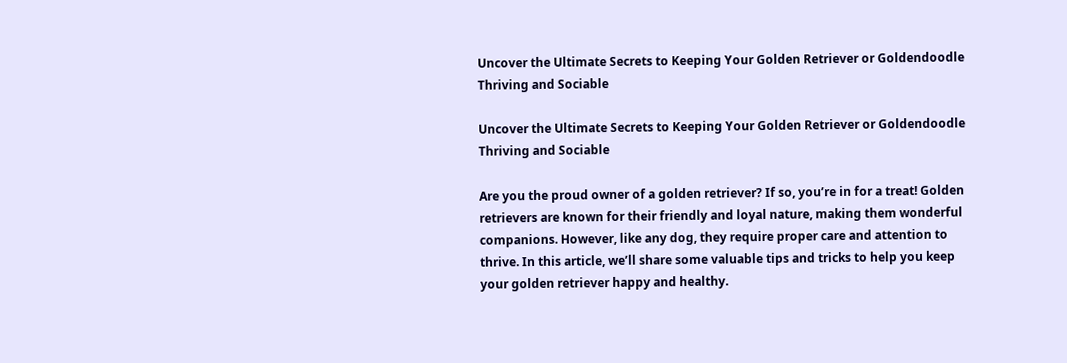Uncover the Ultimate Secrets to Keeping Your Golden Retriever or Goldendoodle Thriving and Sociable

Uncover the Ultimate Secrets to Keeping Your Golden Retriever or Goldendoodle Thriving and Sociable

Are you the proud owner of a golden retriever? If so, you’re in for a treat! Golden retrievers are known for their friendly and loyal nature, making them wonderful companions. However, like any dog, they require proper care and attention to thrive. In this article, we’ll share some valuable tips and tricks to help you keep your golden retriever happy and healthy.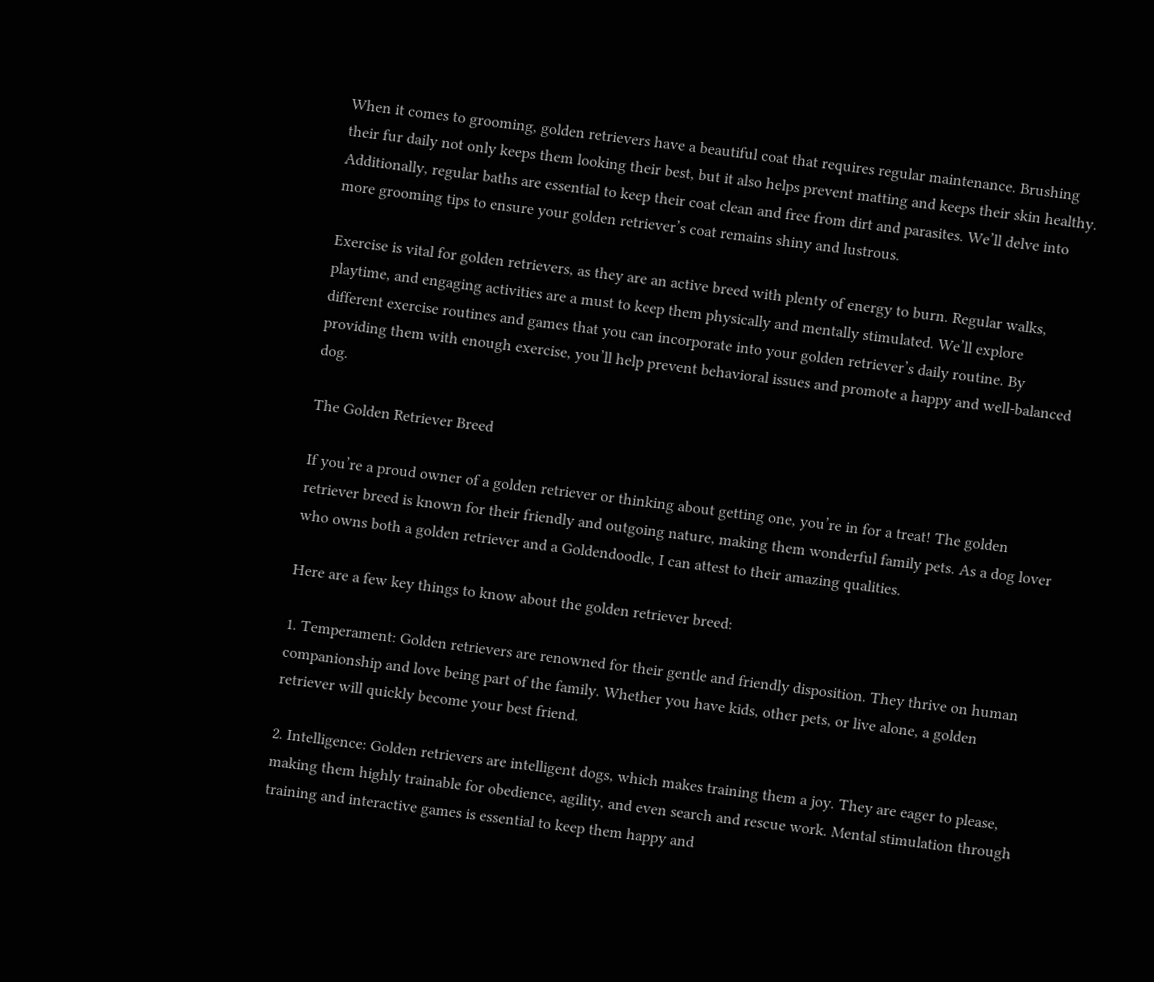When it comes to grooming, golden retrievers have a beautiful coat that requires regular maintenance. Brushing their fur daily not only keeps them looking their best, but it also helps prevent matting and keeps their skin healthy. Additionally, regular baths are essential to keep their coat clean and free from dirt and parasites. We’ll delve into more grooming tips to ensure your golden retriever’s coat remains shiny and lustrous.

Exercise is vital for golden retrievers, as they are an active breed with plenty of energy to burn. Regular walks, playtime, and engaging activities are a must to keep them physically and mentally stimulated. We’ll explore different exercise routines and games that you can incorporate into your golden retriever’s daily routine. By providing them with enough exercise, you’ll help prevent behavioral issues and promote a happy and well-balanced dog.

The Golden Retriever Breed

If you’re a proud owner of a golden retriever or thinking about getting one, you’re in for a treat! The golden retriever breed is known for their friendly and outgoing nature, making them wonderful family pets. As a dog lover who owns both a golden retriever and a Goldendoodle, I can attest to their amazing qualities.

Here are a few key things to know about the golden retriever breed:

1. Temperament: Golden retrievers are renowned for their gentle and friendly disposition. They thrive on human companionship and love being part of the family. Whether you have kids, other pets, or live alone, a golden retriever will quickly become your best friend.

2. Intelligence: Golden retrievers are intelligent dogs, which makes training them a joy. They are eager to please, making them highly trainable for obedience, agility, and even search and rescue work. Mental stimulation through training and interactive games is essential to keep them happy and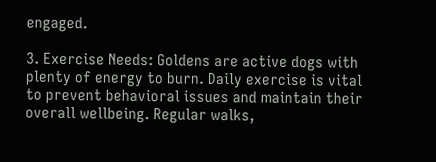engaged.

3. Exercise Needs: Goldens are active dogs with plenty of energy to burn. Daily exercise is vital to prevent behavioral issues and maintain their overall wellbeing. Regular walks,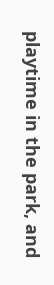playtime in the park, and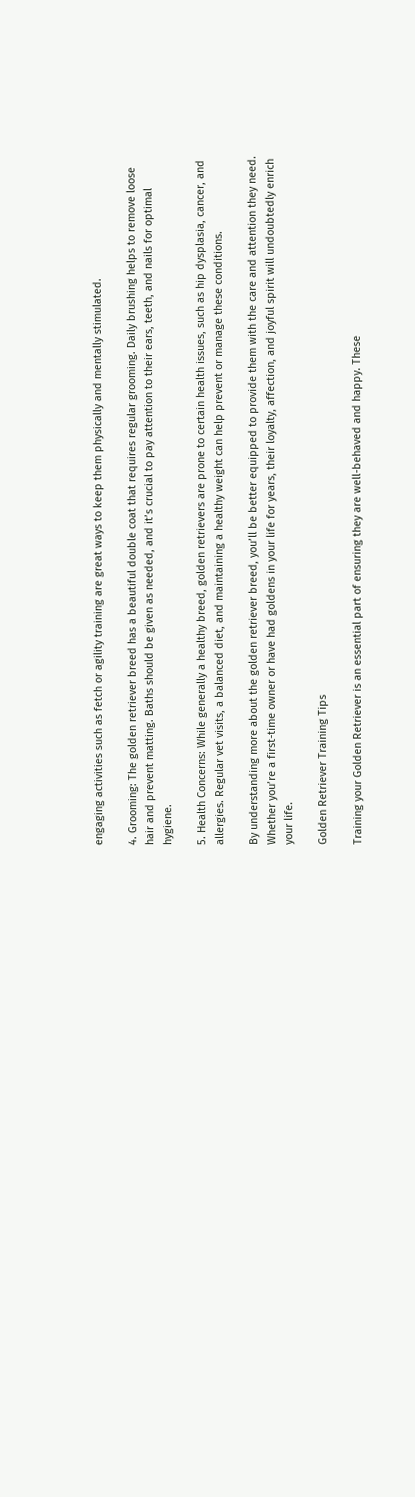engaging activities such as fetch or agility training are great ways to keep them physically and mentally stimulated.

4. Grooming: The golden retriever breed has a beautiful double coat that requires regular grooming. Daily brushing helps to remove loose hair and prevent matting. Baths should be given as needed, and it’s crucial to pay attention to their ears, teeth, and nails for optimal hygiene.

5. Health Concerns: While generally a healthy breed, golden retrievers are prone to certain health issues, such as hip dysplasia, cancer, and allergies. Regular vet visits, a balanced diet, and maintaining a healthy weight can help prevent or manage these conditions.

By understanding more about the golden retriever breed, you’ll be better equipped to provide them with the care and attention they need. Whether you’re a first-time owner or have had goldens in your life for years, their loyalty, affection, and joyful spirit will undoubtedly enrich your life.

Golden Retriever Training Tips

Training your Golden Retriever is an essential part of ensuring they are well-behaved and happy. These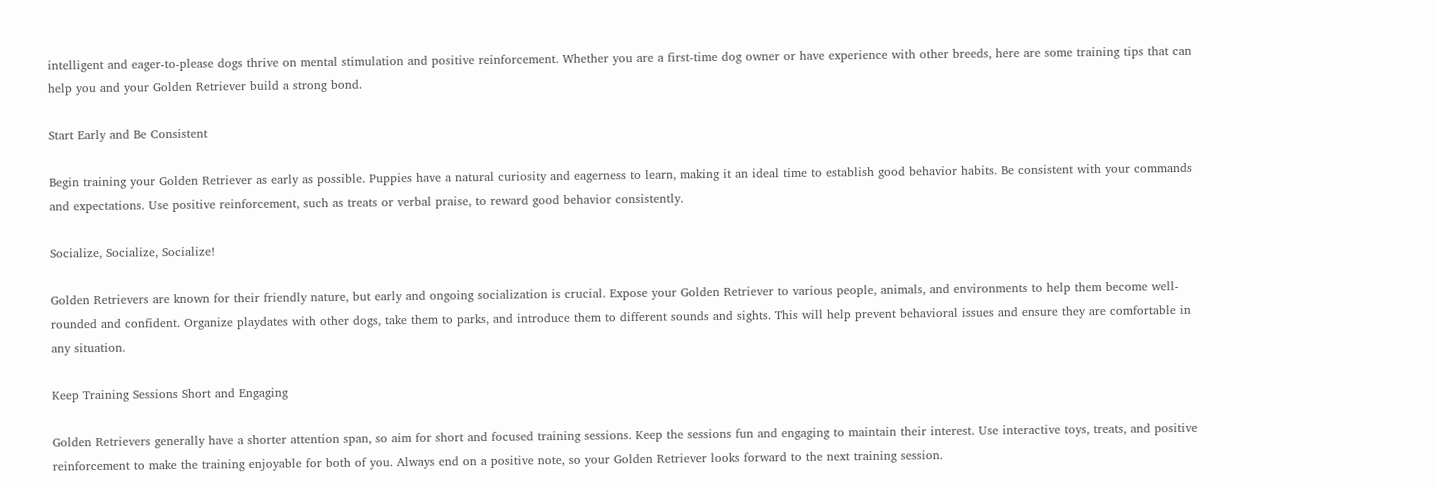intelligent and eager-to-please dogs thrive on mental stimulation and positive reinforcement. Whether you are a first-time dog owner or have experience with other breeds, here are some training tips that can help you and your Golden Retriever build a strong bond.

Start Early and Be Consistent

Begin training your Golden Retriever as early as possible. Puppies have a natural curiosity and eagerness to learn, making it an ideal time to establish good behavior habits. Be consistent with your commands and expectations. Use positive reinforcement, such as treats or verbal praise, to reward good behavior consistently.

Socialize, Socialize, Socialize!

Golden Retrievers are known for their friendly nature, but early and ongoing socialization is crucial. Expose your Golden Retriever to various people, animals, and environments to help them become well-rounded and confident. Organize playdates with other dogs, take them to parks, and introduce them to different sounds and sights. This will help prevent behavioral issues and ensure they are comfortable in any situation.

Keep Training Sessions Short and Engaging

Golden Retrievers generally have a shorter attention span, so aim for short and focused training sessions. Keep the sessions fun and engaging to maintain their interest. Use interactive toys, treats, and positive reinforcement to make the training enjoyable for both of you. Always end on a positive note, so your Golden Retriever looks forward to the next training session.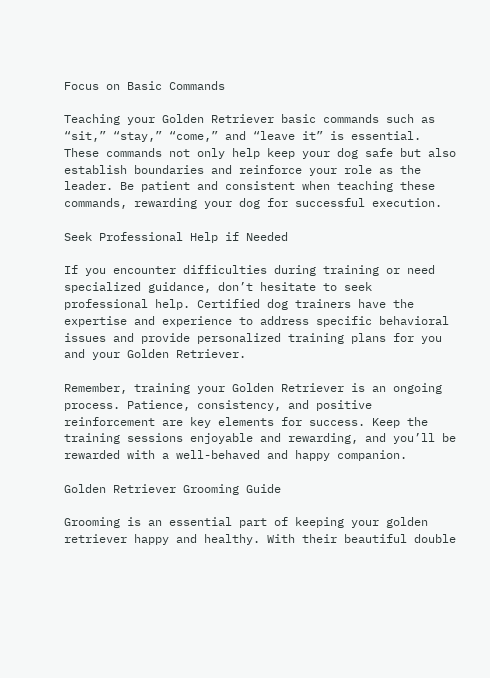Focus on Basic Commands

Teaching your Golden Retriever basic commands such as “sit,” “stay,” “come,” and “leave it” is essential. These commands not only help keep your dog safe but also establish boundaries and reinforce your role as the leader. Be patient and consistent when teaching these commands, rewarding your dog for successful execution.

Seek Professional Help if Needed

If you encounter difficulties during training or need specialized guidance, don’t hesitate to seek professional help. Certified dog trainers have the expertise and experience to address specific behavioral issues and provide personalized training plans for you and your Golden Retriever.

Remember, training your Golden Retriever is an ongoing process. Patience, consistency, and positive reinforcement are key elements for success. Keep the training sessions enjoyable and rewarding, and you’ll be rewarded with a well-behaved and happy companion.

Golden Retriever Grooming Guide

Grooming is an essential part of keeping your golden retriever happy and healthy. With their beautiful double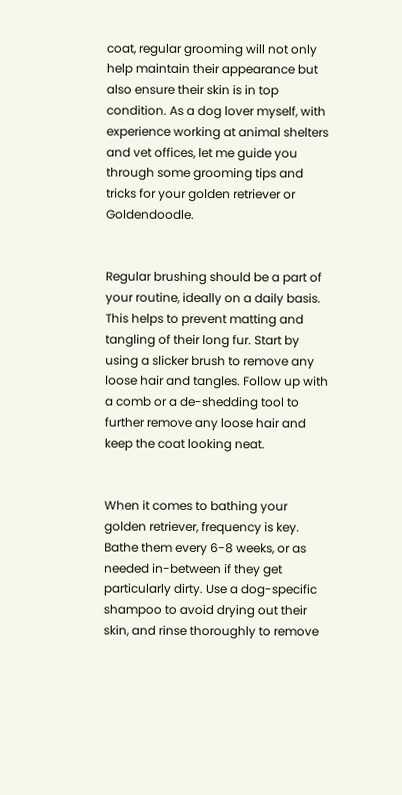coat, regular grooming will not only help maintain their appearance but also ensure their skin is in top condition. As a dog lover myself, with experience working at animal shelters and vet offices, let me guide you through some grooming tips and tricks for your golden retriever or Goldendoodle.


Regular brushing should be a part of your routine, ideally on a daily basis. This helps to prevent matting and tangling of their long fur. Start by using a slicker brush to remove any loose hair and tangles. Follow up with a comb or a de-shedding tool to further remove any loose hair and keep the coat looking neat.


When it comes to bathing your golden retriever, frequency is key. Bathe them every 6-8 weeks, or as needed in-between if they get particularly dirty. Use a dog-specific shampoo to avoid drying out their skin, and rinse thoroughly to remove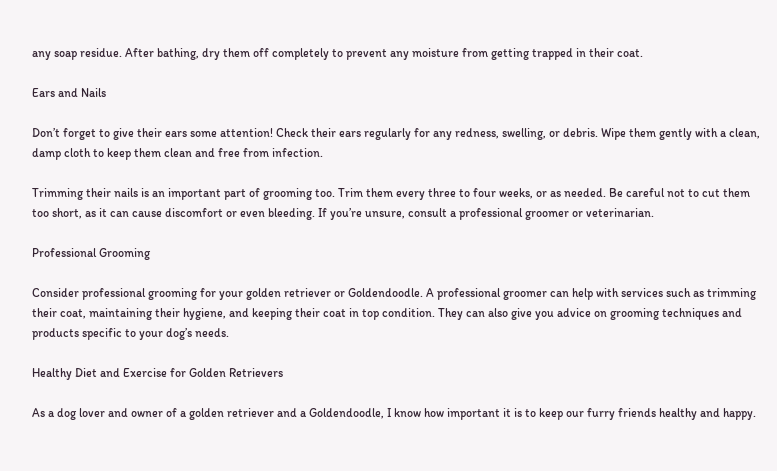any soap residue. After bathing, dry them off completely to prevent any moisture from getting trapped in their coat.

Ears and Nails

Don’t forget to give their ears some attention! Check their ears regularly for any redness, swelling, or debris. Wipe them gently with a clean, damp cloth to keep them clean and free from infection.

Trimming their nails is an important part of grooming too. Trim them every three to four weeks, or as needed. Be careful not to cut them too short, as it can cause discomfort or even bleeding. If you’re unsure, consult a professional groomer or veterinarian.

Professional Grooming

Consider professional grooming for your golden retriever or Goldendoodle. A professional groomer can help with services such as trimming their coat, maintaining their hygiene, and keeping their coat in top condition. They can also give you advice on grooming techniques and products specific to your dog’s needs.

Healthy Diet and Exercise for Golden Retrievers

As a dog lover and owner of a golden retriever and a Goldendoodle, I know how important it is to keep our furry friends healthy and happy.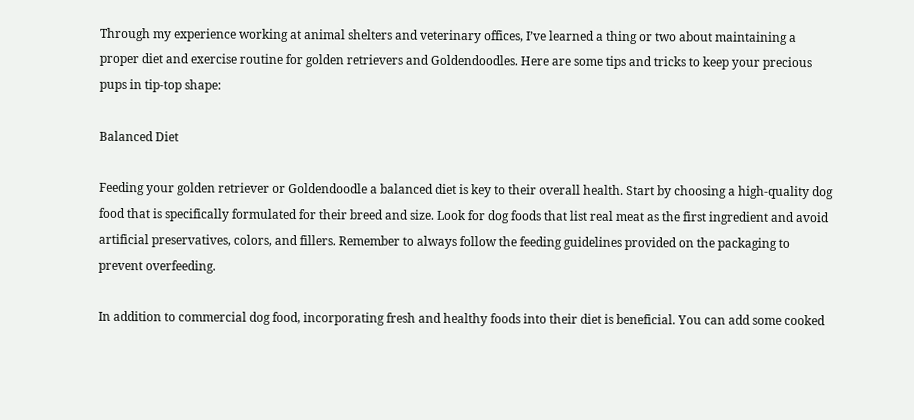Through my experience working at animal shelters and veterinary offices, I’ve learned a thing or two about maintaining a proper diet and exercise routine for golden retrievers and Goldendoodles. Here are some tips and tricks to keep your precious pups in tip-top shape:

Balanced Diet

Feeding your golden retriever or Goldendoodle a balanced diet is key to their overall health. Start by choosing a high-quality dog food that is specifically formulated for their breed and size. Look for dog foods that list real meat as the first ingredient and avoid artificial preservatives, colors, and fillers. Remember to always follow the feeding guidelines provided on the packaging to prevent overfeeding.

In addition to commercial dog food, incorporating fresh and healthy foods into their diet is beneficial. You can add some cooked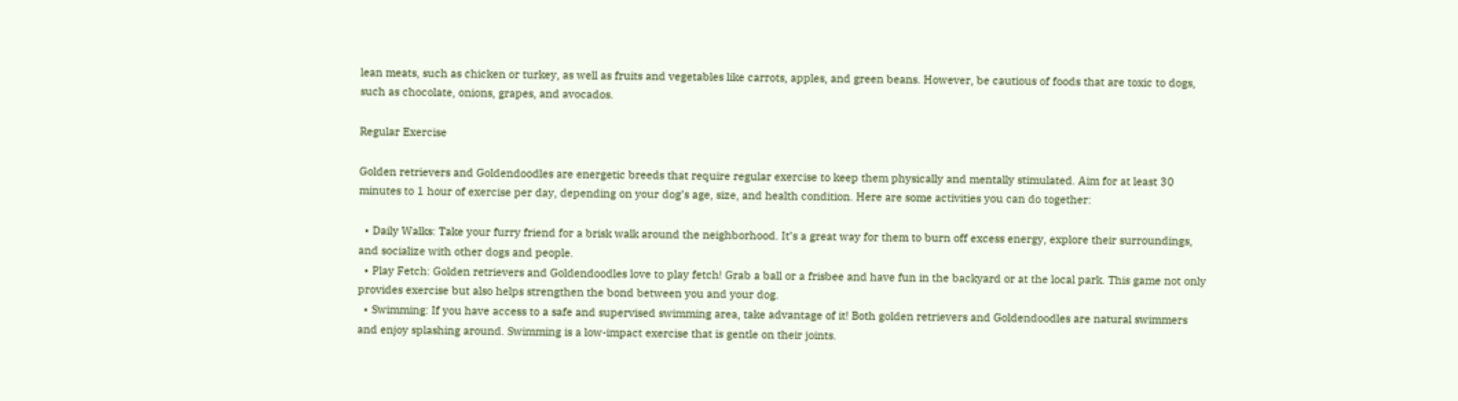lean meats, such as chicken or turkey, as well as fruits and vegetables like carrots, apples, and green beans. However, be cautious of foods that are toxic to dogs, such as chocolate, onions, grapes, and avocados.

Regular Exercise

Golden retrievers and Goldendoodles are energetic breeds that require regular exercise to keep them physically and mentally stimulated. Aim for at least 30 minutes to 1 hour of exercise per day, depending on your dog’s age, size, and health condition. Here are some activities you can do together:

  • Daily Walks: Take your furry friend for a brisk walk around the neighborhood. It’s a great way for them to burn off excess energy, explore their surroundings, and socialize with other dogs and people.
  • Play Fetch: Golden retrievers and Goldendoodles love to play fetch! Grab a ball or a frisbee and have fun in the backyard or at the local park. This game not only provides exercise but also helps strengthen the bond between you and your dog.
  • Swimming: If you have access to a safe and supervised swimming area, take advantage of it! Both golden retrievers and Goldendoodles are natural swimmers and enjoy splashing around. Swimming is a low-impact exercise that is gentle on their joints.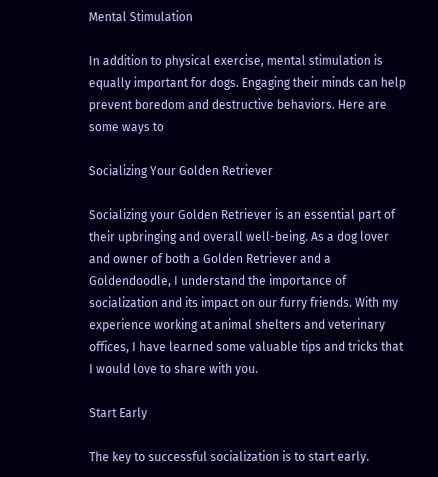Mental Stimulation

In addition to physical exercise, mental stimulation is equally important for dogs. Engaging their minds can help prevent boredom and destructive behaviors. Here are some ways to

Socializing Your Golden Retriever

Socializing your Golden Retriever is an essential part of their upbringing and overall well-being. As a dog lover and owner of both a Golden Retriever and a Goldendoodle, I understand the importance of socialization and its impact on our furry friends. With my experience working at animal shelters and veterinary offices, I have learned some valuable tips and tricks that I would love to share with you.

Start Early

The key to successful socialization is to start early.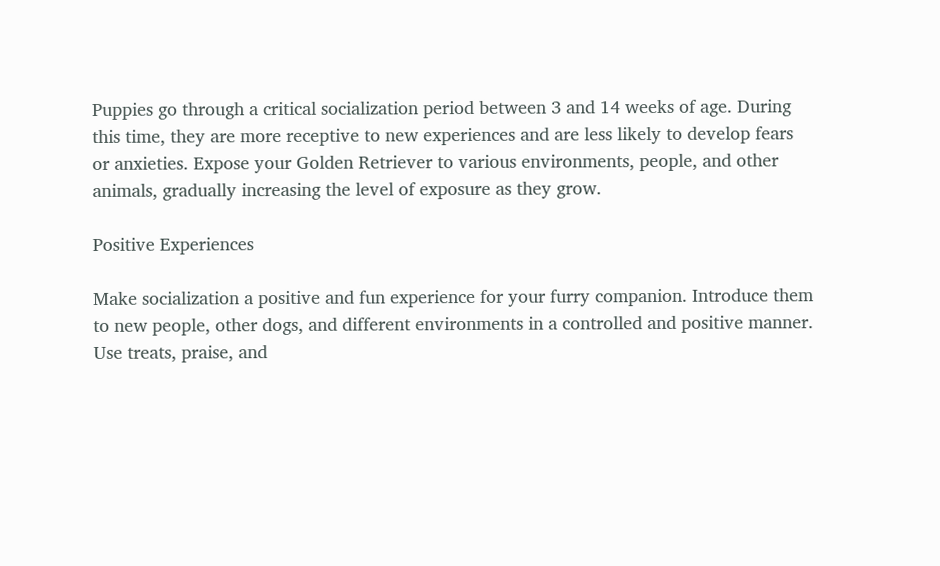Puppies go through a critical socialization period between 3 and 14 weeks of age. During this time, they are more receptive to new experiences and are less likely to develop fears or anxieties. Expose your Golden Retriever to various environments, people, and other animals, gradually increasing the level of exposure as they grow.

Positive Experiences

Make socialization a positive and fun experience for your furry companion. Introduce them to new people, other dogs, and different environments in a controlled and positive manner. Use treats, praise, and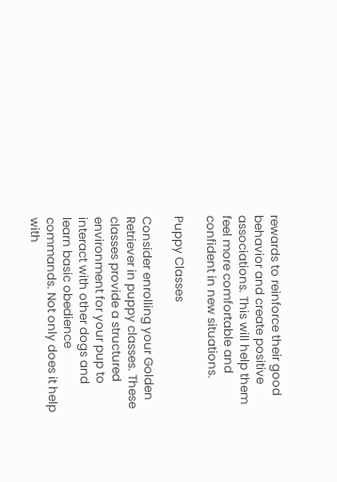rewards to reinforce their good behavior and create positive associations. This will help them feel more comfortable and confident in new situations.

Puppy Classes

Consider enrolling your Golden Retriever in puppy classes. These classes provide a structured environment for your pup to interact with other dogs and learn basic obedience commands. Not only does it help with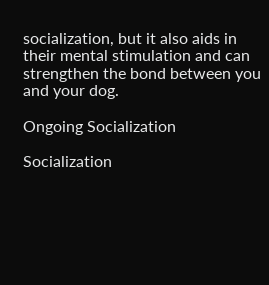socialization, but it also aids in their mental stimulation and can strengthen the bond between you and your dog.

Ongoing Socialization

Socialization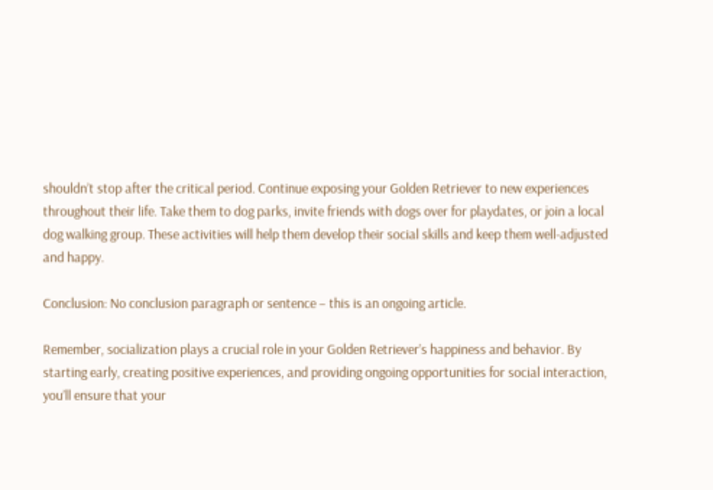shouldn’t stop after the critical period. Continue exposing your Golden Retriever to new experiences throughout their life. Take them to dog parks, invite friends with dogs over for playdates, or join a local dog walking group. These activities will help them develop their social skills and keep them well-adjusted and happy.

Conclusion: No conclusion paragraph or sentence – this is an ongoing article.

Remember, socialization plays a crucial role in your Golden Retriever’s happiness and behavior. By starting early, creating positive experiences, and providing ongoing opportunities for social interaction, you’ll ensure that your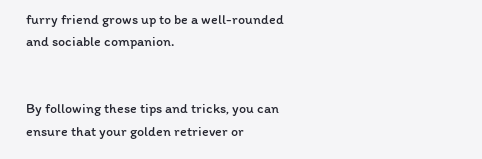furry friend grows up to be a well-rounded and sociable companion.


By following these tips and tricks, you can ensure that your golden retriever or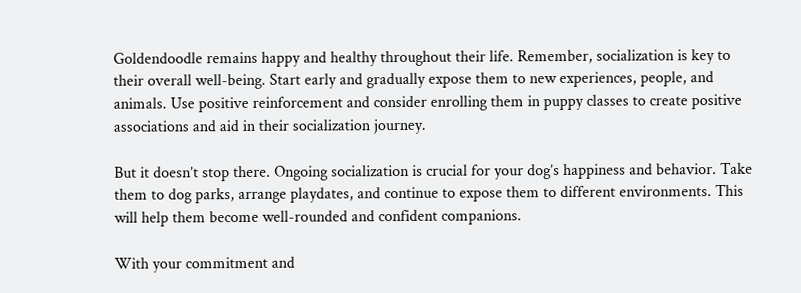Goldendoodle remains happy and healthy throughout their life. Remember, socialization is key to their overall well-being. Start early and gradually expose them to new experiences, people, and animals. Use positive reinforcement and consider enrolling them in puppy classes to create positive associations and aid in their socialization journey.

But it doesn’t stop there. Ongoing socialization is crucial for your dog’s happiness and behavior. Take them to dog parks, arrange playdates, and continue to expose them to different environments. This will help them become well-rounded and confident companions.

With your commitment and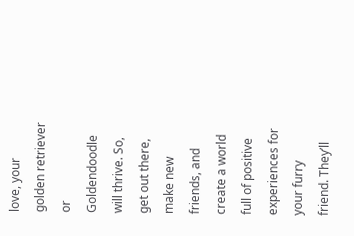love, your golden retriever or Goldendoodle will thrive. So, get out there, make new friends, and create a world full of positive experiences for your furry friend. They’ll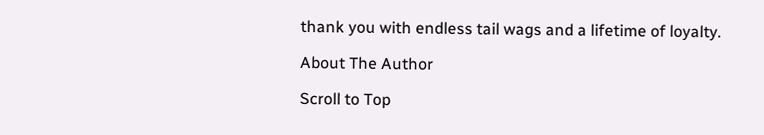thank you with endless tail wags and a lifetime of loyalty.

About The Author

Scroll to Top